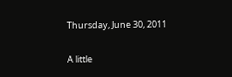Thursday, June 30, 2011

A little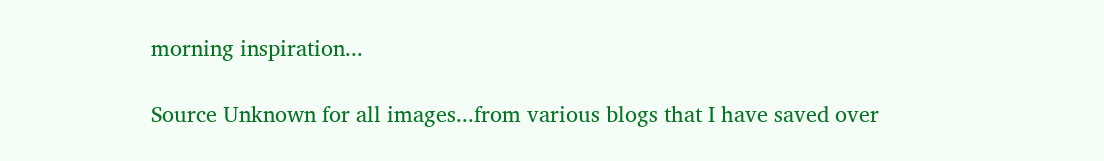morning inspiration...

Source Unknown for all images...from various blogs that I have saved over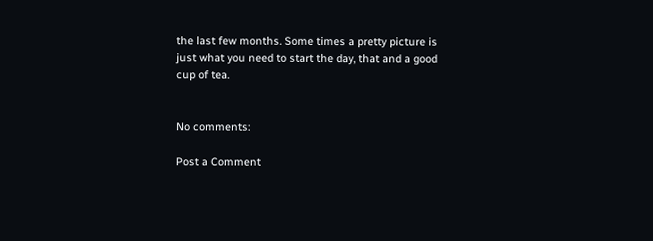the last few months. Some times a pretty picture is just what you need to start the day, that and a good cup of tea.


No comments:

Post a Comment